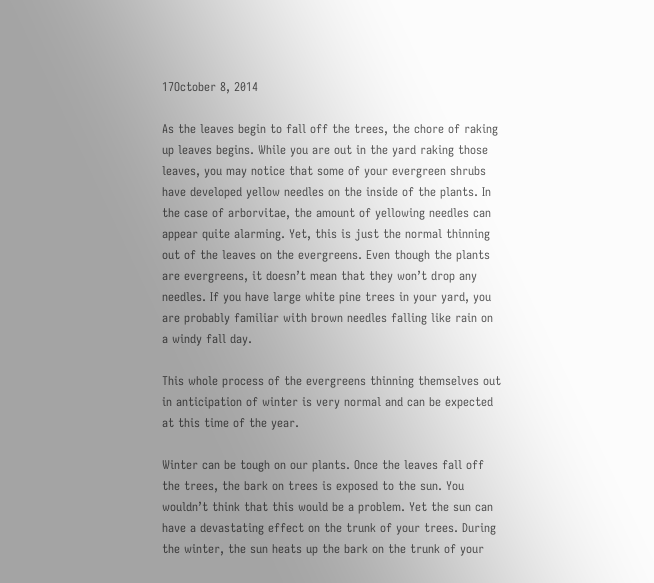17October 8, 2014

As the leaves begin to fall off the trees, the chore of raking up leaves begins. While you are out in the yard raking those leaves, you may notice that some of your evergreen shrubs have developed yellow needles on the inside of the plants. In the case of arborvitae, the amount of yellowing needles can appear quite alarming. Yet, this is just the normal thinning out of the leaves on the evergreens. Even though the plants are evergreens, it doesn’t mean that they won’t drop any needles. If you have large white pine trees in your yard, you are probably familiar with brown needles falling like rain on a windy fall day.

This whole process of the evergreens thinning themselves out in anticipation of winter is very normal and can be expected at this time of the year.

Winter can be tough on our plants. Once the leaves fall off the trees, the bark on trees is exposed to the sun. You wouldn’t think that this would be a problem. Yet the sun can have a devastating effect on the trunk of your trees. During the winter, the sun heats up the bark on the trunk of your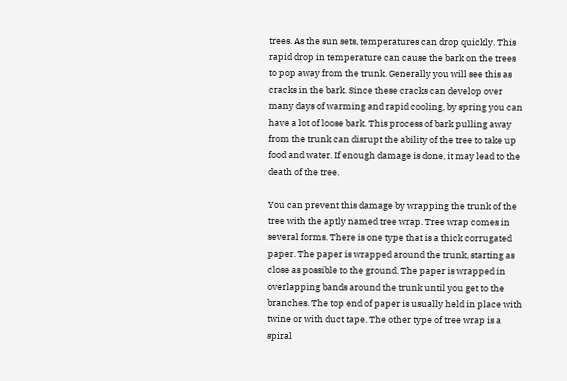trees. As the sun sets, temperatures can drop quickly. This rapid drop in temperature can cause the bark on the trees to pop away from the trunk. Generally you will see this as cracks in the bark. Since these cracks can develop over many days of warming and rapid cooling, by spring you can have a lot of loose bark. This process of bark pulling away from the trunk can disrupt the ability of the tree to take up food and water. If enough damage is done, it may lead to the death of the tree.

You can prevent this damage by wrapping the trunk of the tree with the aptly named tree wrap. Tree wrap comes in several forms. There is one type that is a thick corrugated paper. The paper is wrapped around the trunk, starting as close as possible to the ground. The paper is wrapped in overlapping bands around the trunk until you get to the branches. The top end of paper is usually held in place with twine or with duct tape. The other type of tree wrap is a spiral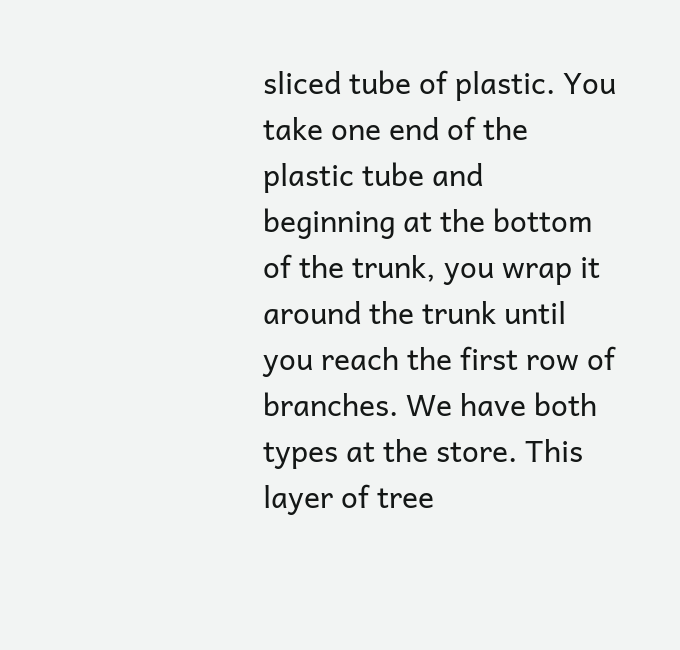sliced tube of plastic. You take one end of the plastic tube and beginning at the bottom of the trunk, you wrap it around the trunk until you reach the first row of branches. We have both types at the store. This layer of tree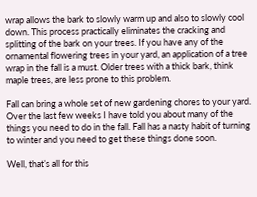wrap allows the bark to slowly warm up and also to slowly cool down. This process practically eliminates the cracking and splitting of the bark on your trees. If you have any of the ornamental flowering trees in your yard, an application of a tree wrap in the fall is a must. Older trees with a thick bark, think maple trees, are less prone to this problem.

Fall can bring a whole set of new gardening chores to your yard. Over the last few weeks I have told you about many of the things you need to do in the fall. Fall has a nasty habit of turning to winter and you need to get these things done soon.

Well, that’s all for this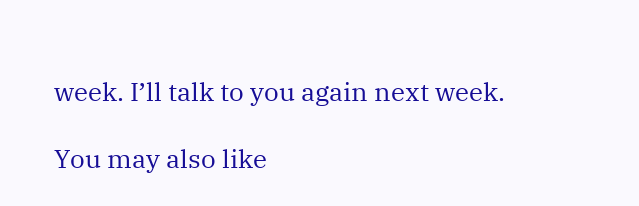week. I’ll talk to you again next week.

You may also like